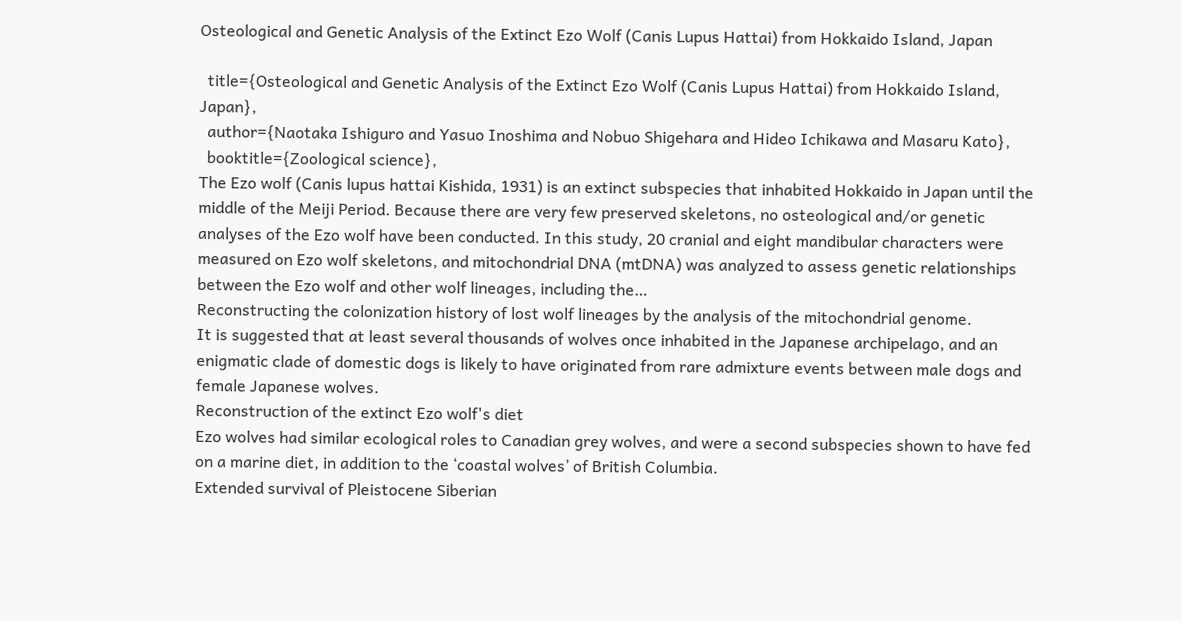Osteological and Genetic Analysis of the Extinct Ezo Wolf (Canis Lupus Hattai) from Hokkaido Island, Japan

  title={Osteological and Genetic Analysis of the Extinct Ezo Wolf (Canis Lupus Hattai) from Hokkaido Island, Japan},
  author={Naotaka Ishiguro and Yasuo Inoshima and Nobuo Shigehara and Hideo Ichikawa and Masaru Kato},
  booktitle={Zoological science},
The Ezo wolf (Canis lupus hattai Kishida, 1931) is an extinct subspecies that inhabited Hokkaido in Japan until the middle of the Meiji Period. Because there are very few preserved skeletons, no osteological and/or genetic analyses of the Ezo wolf have been conducted. In this study, 20 cranial and eight mandibular characters were measured on Ezo wolf skeletons, and mitochondrial DNA (mtDNA) was analyzed to assess genetic relationships between the Ezo wolf and other wolf lineages, including the…
Reconstructing the colonization history of lost wolf lineages by the analysis of the mitochondrial genome.
It is suggested that at least several thousands of wolves once inhabited in the Japanese archipelago, and an enigmatic clade of domestic dogs is likely to have originated from rare admixture events between male dogs and female Japanese wolves.
Reconstruction of the extinct Ezo wolf's diet
Ezo wolves had similar ecological roles to Canadian grey wolves, and were a second subspecies shown to have fed on a marine diet, in addition to the ‘coastal wolves’ of British Columbia.
Extended survival of Pleistocene Siberian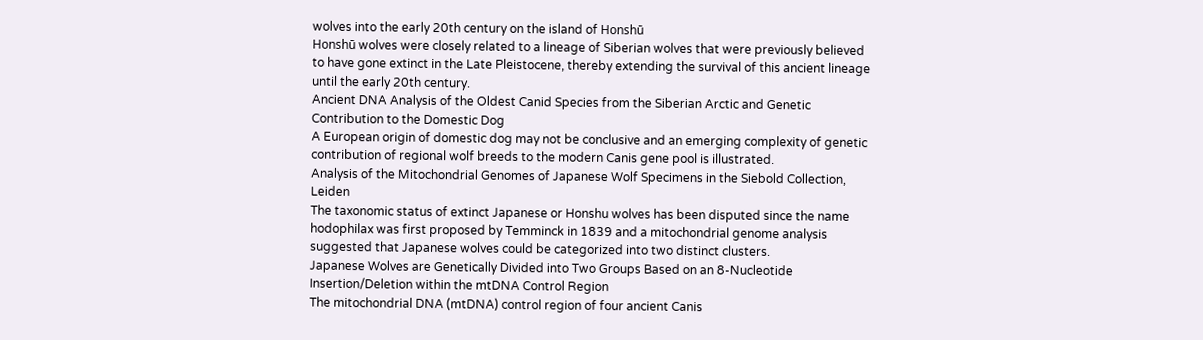wolves into the early 20th century on the island of Honshū
Honshū wolves were closely related to a lineage of Siberian wolves that were previously believed to have gone extinct in the Late Pleistocene, thereby extending the survival of this ancient lineage until the early 20th century.
Ancient DNA Analysis of the Oldest Canid Species from the Siberian Arctic and Genetic Contribution to the Domestic Dog
A European origin of domestic dog may not be conclusive and an emerging complexity of genetic contribution of regional wolf breeds to the modern Canis gene pool is illustrated.
Analysis of the Mitochondrial Genomes of Japanese Wolf Specimens in the Siebold Collection, Leiden
The taxonomic status of extinct Japanese or Honshu wolves has been disputed since the name hodophilax was first proposed by Temminck in 1839 and a mitochondrial genome analysis suggested that Japanese wolves could be categorized into two distinct clusters.
Japanese Wolves are Genetically Divided into Two Groups Based on an 8-Nucleotide Insertion/Deletion within the mtDNA Control Region
The mitochondrial DNA (mtDNA) control region of four ancient Canis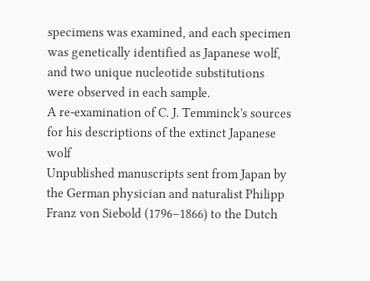specimens was examined, and each specimen was genetically identified as Japanese wolf, and two unique nucleotide substitutions were observed in each sample.
A re-examination of C. J. Temminck's sources for his descriptions of the extinct Japanese wolf
Unpublished manuscripts sent from Japan by the German physician and naturalist Philipp Franz von Siebold (1796–1866) to the Dutch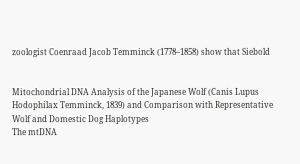zoologist Coenraad Jacob Temminck (1778–1858) show that Siebold


Mitochondrial DNA Analysis of the Japanese Wolf (Canis Lupus Hodophilax Temminck, 1839) and Comparison with Representative Wolf and Domestic Dog Haplotypes
The mtDNA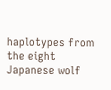haplotypes from the eight Japanese wolf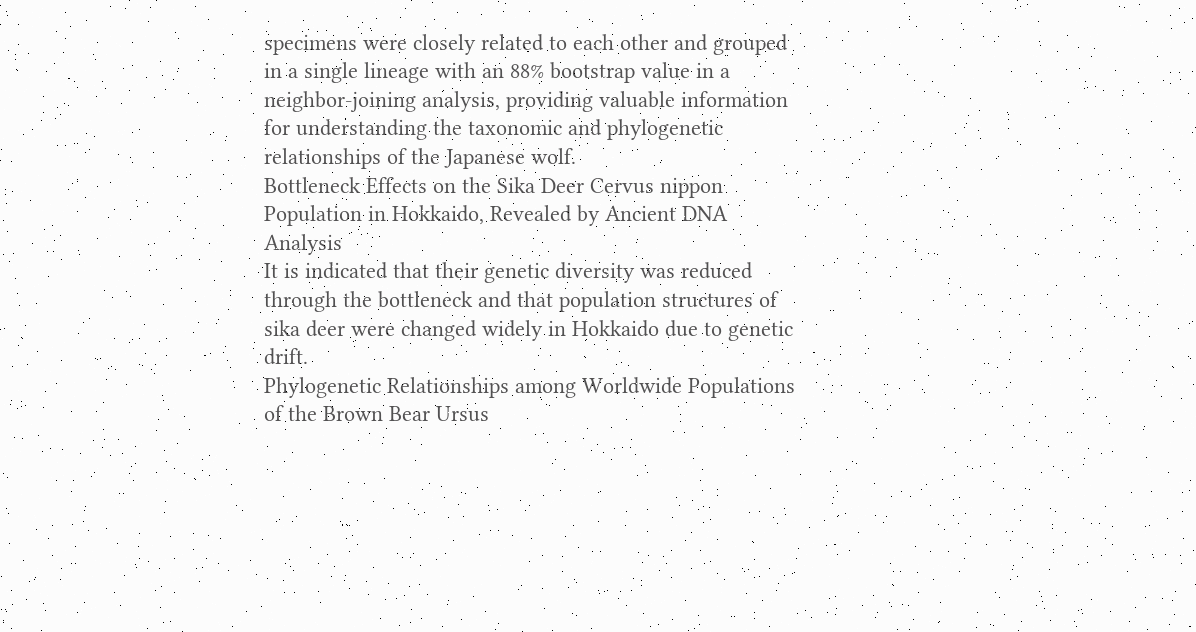specimens were closely related to each other and grouped in a single lineage with an 88% bootstrap value in a neighbor-joining analysis, providing valuable information for understanding the taxonomic and phylogenetic relationships of the Japanese wolf.
Bottleneck Effects on the Sika Deer Cervus nippon Population in Hokkaido, Revealed by Ancient DNA Analysis
It is indicated that their genetic diversity was reduced through the bottleneck and that population structures of sika deer were changed widely in Hokkaido due to genetic drift.
Phylogenetic Relationships among Worldwide Populations of the Brown Bear Ursus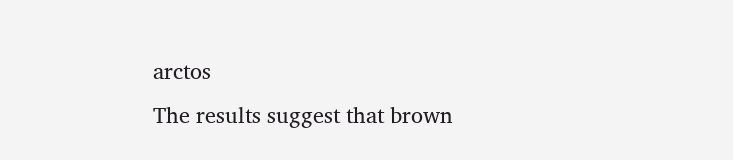arctos
The results suggest that brown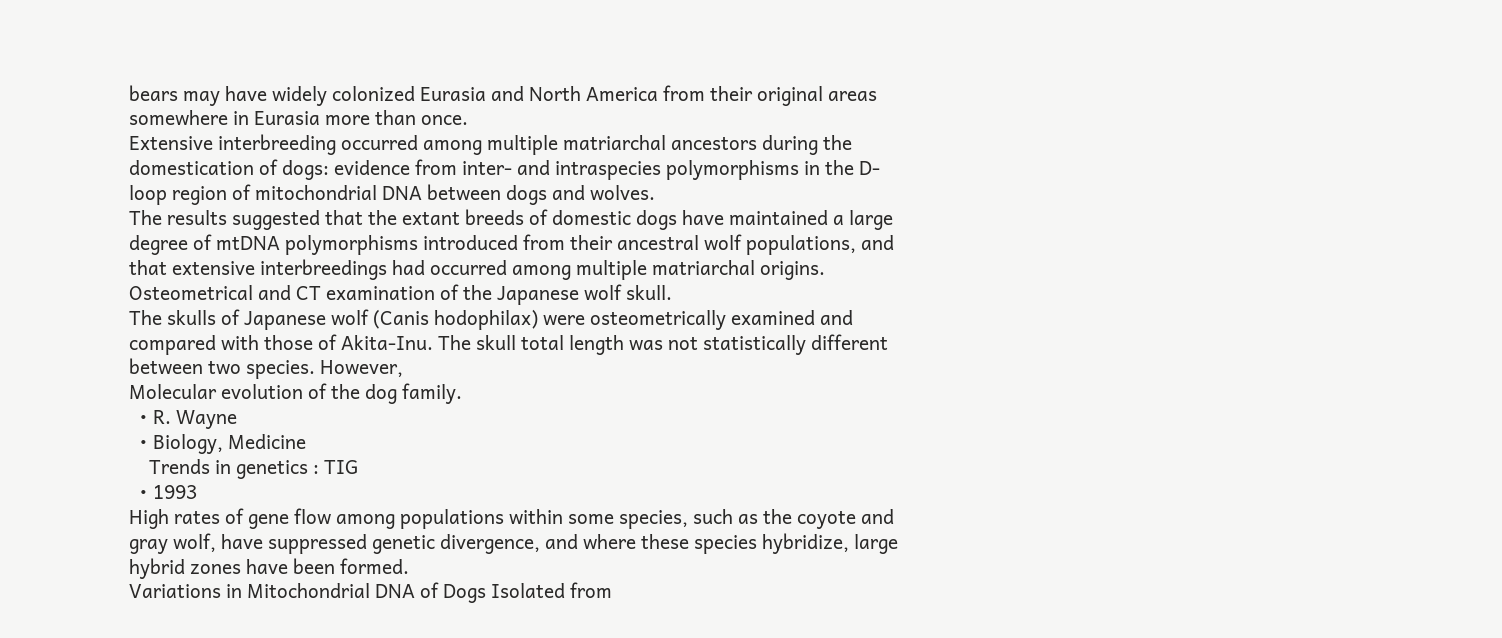bears may have widely colonized Eurasia and North America from their original areas somewhere in Eurasia more than once.
Extensive interbreeding occurred among multiple matriarchal ancestors during the domestication of dogs: evidence from inter- and intraspecies polymorphisms in the D-loop region of mitochondrial DNA between dogs and wolves.
The results suggested that the extant breeds of domestic dogs have maintained a large degree of mtDNA polymorphisms introduced from their ancestral wolf populations, and that extensive interbreedings had occurred among multiple matriarchal origins.
Osteometrical and CT examination of the Japanese wolf skull.
The skulls of Japanese wolf (Canis hodophilax) were osteometrically examined and compared with those of Akita-Inu. The skull total length was not statistically different between two species. However,
Molecular evolution of the dog family.
  • R. Wayne
  • Biology, Medicine
    Trends in genetics : TIG
  • 1993
High rates of gene flow among populations within some species, such as the coyote and gray wolf, have suppressed genetic divergence, and where these species hybridize, large hybrid zones have been formed.
Variations in Mitochondrial DNA of Dogs Isolated from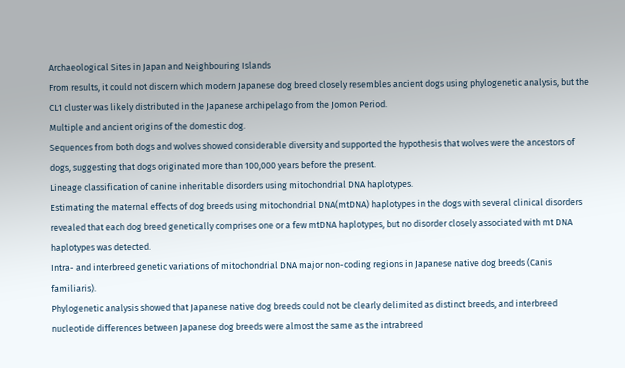Archaeological Sites in Japan and Neighbouring Islands
From results, it could not discern which modern Japanese dog breed closely resembles ancient dogs using phylogenetic analysis, but the CL1 cluster was likely distributed in the Japanese archipelago from the Jomon Period.
Multiple and ancient origins of the domestic dog.
Sequences from both dogs and wolves showed considerable diversity and supported the hypothesis that wolves were the ancestors of dogs, suggesting that dogs originated more than 100,000 years before the present.
Lineage classification of canine inheritable disorders using mitochondrial DNA haplotypes.
Estimating the maternal effects of dog breeds using mitochondrial DNA(mtDNA) haplotypes in the dogs with several clinical disorders revealed that each dog breed genetically comprises one or a few mtDNA haplotypes, but no disorder closely associated with mt DNA haplotypes was detected.
Intra- and interbreed genetic variations of mitochondrial DNA major non-coding regions in Japanese native dog breeds (Canis familiaris).
Phylogenetic analysis showed that Japanese native dog breeds could not be clearly delimited as distinct breeds, and interbreed nucleotide differences between Japanese dog breeds were almost the same as the intrabreed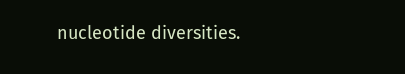nucleotide diversities.